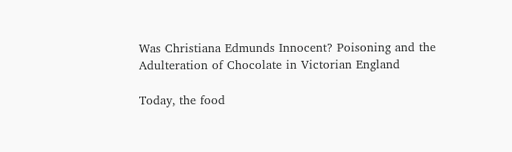Was Christiana Edmunds Innocent? Poisoning and the Adulteration of Chocolate in Victorian England

Today, the food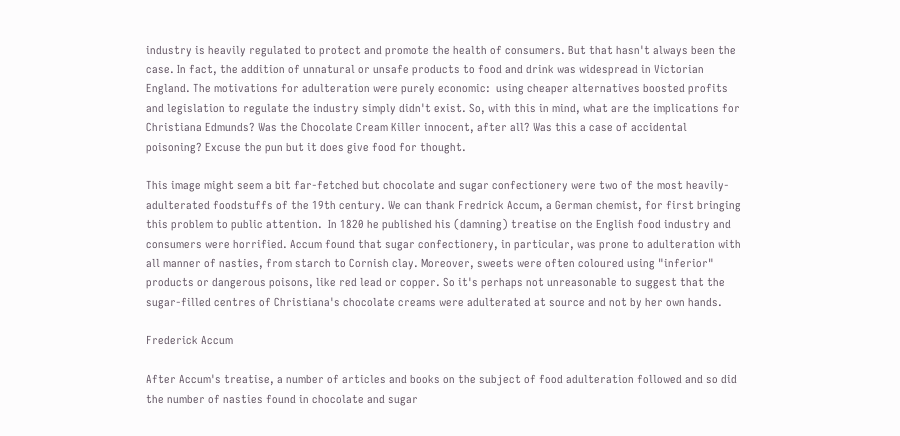industry is heavily regulated to protect and promote the health of consumers. But that hasn't always been the case. In fact, the addition of unnatural or unsafe products to food and drink was widespread in Victorian England. The motivations for adulteration were purely economic:  using cheaper alternatives boosted profits and legislation to regulate the industry simply didn't exist. So, with this in mind, what are the implications for Christiana Edmunds? Was the Chocolate Cream Killer innocent, after all? Was this a case of accidental poisoning? Excuse the pun but it does give food for thought.

This image might seem a bit far-fetched but chocolate and sugar confectionery were two of the most heavily-adulterated foodstuffs of the 19th century. We can thank Fredrick Accum, a German chemist, for first bringing this problem to public attention.  In 1820 he published his (damning) treatise on the English food industry and consumers were horrified. Accum found that sugar confectionery, in particular, was prone to adulteration with all manner of nasties, from starch to Cornish clay. Moreover, sweets were often coloured using "inferior" products or dangerous poisons, like red lead or copper. So it's perhaps not unreasonable to suggest that the sugar-filled centres of Christiana's chocolate creams were adulterated at source and not by her own hands.

Frederick Accum

After Accum's treatise, a number of articles and books on the subject of food adulteration followed and so did the number of nasties found in chocolate and sugar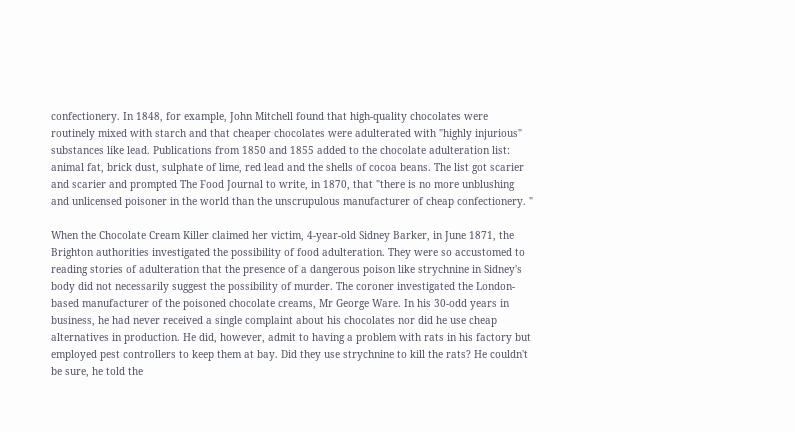confectionery. In 1848, for example, John Mitchell found that high-quality chocolates were routinely mixed with starch and that cheaper chocolates were adulterated with "highly injurious" substances like lead. Publications from 1850 and 1855 added to the chocolate adulteration list: animal fat, brick dust, sulphate of lime, red lead and the shells of cocoa beans. The list got scarier and scarier and prompted The Food Journal to write, in 1870, that "there is no more unblushing and unlicensed poisoner in the world than the unscrupulous manufacturer of cheap confectionery. "

When the Chocolate Cream Killer claimed her victim, 4-year-old Sidney Barker, in June 1871, the Brighton authorities investigated the possibility of food adulteration. They were so accustomed to reading stories of adulteration that the presence of a dangerous poison like strychnine in Sidney's body did not necessarily suggest the possibility of murder. The coroner investigated the London-based manufacturer of the poisoned chocolate creams, Mr George Ware. In his 30-odd years in business, he had never received a single complaint about his chocolates nor did he use cheap alternatives in production. He did, however, admit to having a problem with rats in his factory but employed pest controllers to keep them at bay. Did they use strychnine to kill the rats? He couldn't be sure, he told the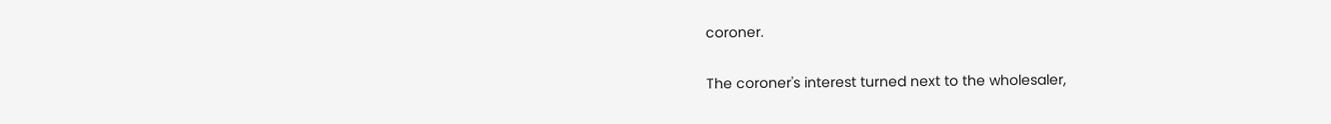coroner.

The coroner's interest turned next to the wholesaler,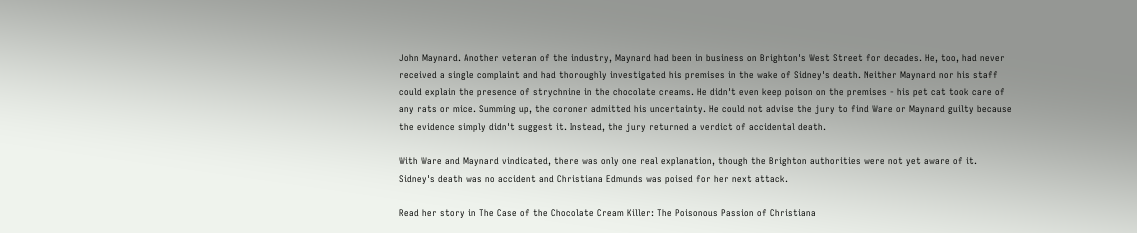John Maynard. Another veteran of the industry, Maynard had been in business on Brighton's West Street for decades. He, too, had never received a single complaint and had thoroughly investigated his premises in the wake of Sidney's death. Neither Maynard nor his staff could explain the presence of strychnine in the chocolate creams. He didn't even keep poison on the premises - his pet cat took care of any rats or mice. Summing up, the coroner admitted his uncertainty. He could not advise the jury to find Ware or Maynard guilty because the evidence simply didn't suggest it. Instead, the jury returned a verdict of accidental death.

With Ware and Maynard vindicated, there was only one real explanation, though the Brighton authorities were not yet aware of it. Sidney's death was no accident and Christiana Edmunds was poised for her next attack.

Read her story in The Case of the Chocolate Cream Killer: The Poisonous Passion of Christiana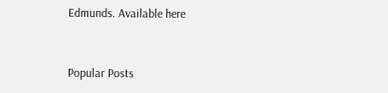Edmunds. Available here


Popular Posts